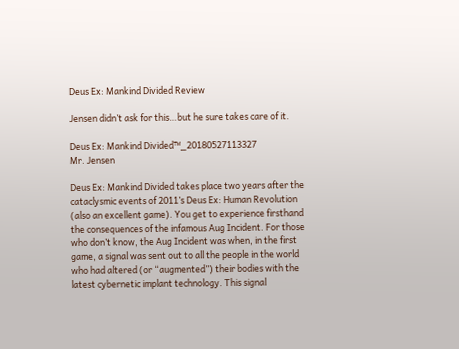Deus Ex: Mankind Divided Review

Jensen didn’t ask for this…but he sure takes care of it.

Deus Ex: Mankind Divided™_20180527113327
Mr. Jensen

Deus Ex: Mankind Divided takes place two years after the cataclysmic events of 2011’s Deus Ex: Human Revolution (also an excellent game). You get to experience firsthand the consequences of the infamous Aug Incident. For those who don’t know, the Aug Incident was when, in the first game, a signal was sent out to all the people in the world who had altered (or “augmented”) their bodies with the latest cybernetic implant technology. This signal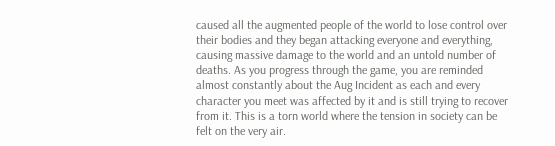caused all the augmented people of the world to lose control over their bodies and they began attacking everyone and everything, causing massive damage to the world and an untold number of deaths. As you progress through the game, you are reminded almost constantly about the Aug Incident as each and every character you meet was affected by it and is still trying to recover from it. This is a torn world where the tension in society can be felt on the very air.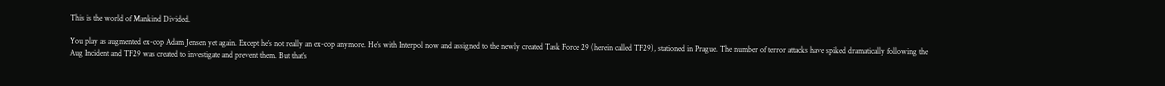This is the world of Mankind Divided.

You play as augmented ex-cop Adam Jensen yet again. Except he’s not really an ex-cop anymore. He’s with Interpol now and assigned to the newly created Task Force 29 (herein called TF29), stationed in Prague. The number of terror attacks have spiked dramatically following the Aug Incident and TF29 was created to investigate and prevent them. But that’s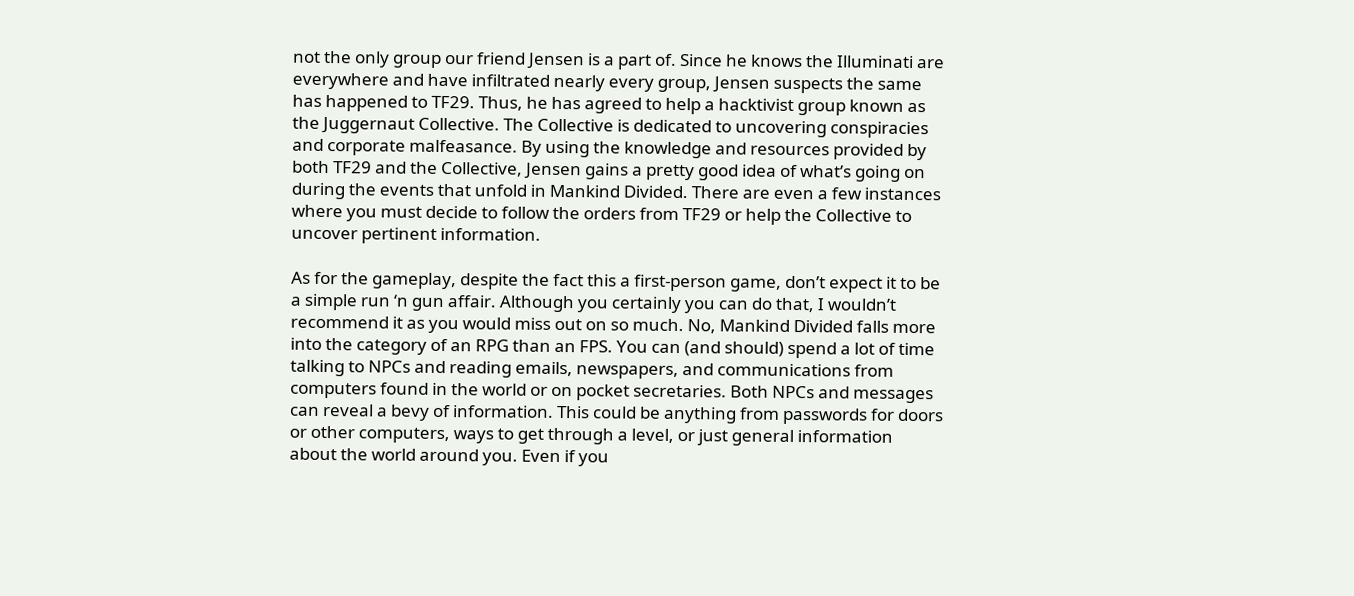not the only group our friend Jensen is a part of. Since he knows the Illuminati are everywhere and have infiltrated nearly every group, Jensen suspects the same has happened to TF29. Thus, he has agreed to help a hacktivist group known as the Juggernaut Collective. The Collective is dedicated to uncovering conspiracies and corporate malfeasance. By using the knowledge and resources provided by both TF29 and the Collective, Jensen gains a pretty good idea of what’s going on during the events that unfold in Mankind Divided. There are even a few instances where you must decide to follow the orders from TF29 or help the Collective to uncover pertinent information.

As for the gameplay, despite the fact this a first-person game, don’t expect it to be a simple run ‘n gun affair. Although you certainly you can do that, I wouldn’t recommend it as you would miss out on so much. No, Mankind Divided falls more into the category of an RPG than an FPS. You can (and should) spend a lot of time talking to NPCs and reading emails, newspapers, and communications from computers found in the world or on pocket secretaries. Both NPCs and messages can reveal a bevy of information. This could be anything from passwords for doors or other computers, ways to get through a level, or just general information about the world around you. Even if you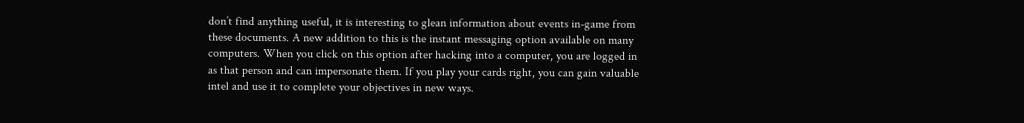don’t find anything useful, it is interesting to glean information about events in-game from these documents. A new addition to this is the instant messaging option available on many computers. When you click on this option after hacking into a computer, you are logged in as that person and can impersonate them. If you play your cards right, you can gain valuable intel and use it to complete your objectives in new ways.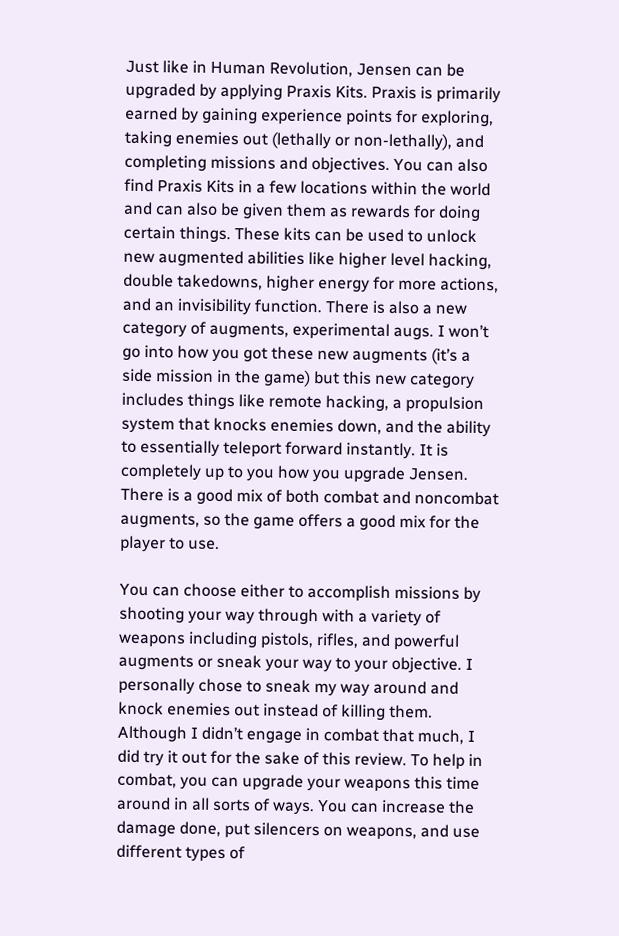Just like in Human Revolution, Jensen can be upgraded by applying Praxis Kits. Praxis is primarily earned by gaining experience points for exploring, taking enemies out (lethally or non-lethally), and completing missions and objectives. You can also find Praxis Kits in a few locations within the world and can also be given them as rewards for doing certain things. These kits can be used to unlock new augmented abilities like higher level hacking, double takedowns, higher energy for more actions, and an invisibility function. There is also a new category of augments, experimental augs. I won’t go into how you got these new augments (it’s a side mission in the game) but this new category includes things like remote hacking, a propulsion system that knocks enemies down, and the ability to essentially teleport forward instantly. It is completely up to you how you upgrade Jensen. There is a good mix of both combat and noncombat augments, so the game offers a good mix for the player to use.

You can choose either to accomplish missions by shooting your way through with a variety of weapons including pistols, rifles, and powerful augments or sneak your way to your objective. I personally chose to sneak my way around and knock enemies out instead of killing them. Although I didn’t engage in combat that much, I did try it out for the sake of this review. To help in combat, you can upgrade your weapons this time around in all sorts of ways. You can increase the damage done, put silencers on weapons, and use different types of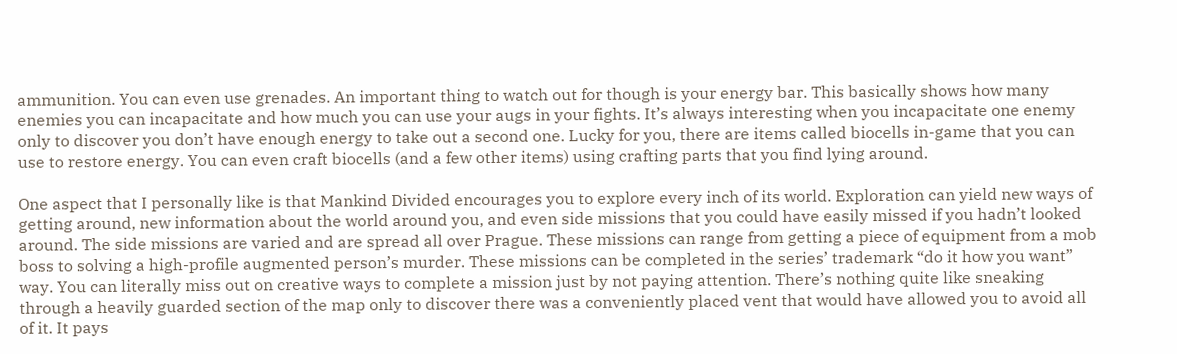ammunition. You can even use grenades. An important thing to watch out for though is your energy bar. This basically shows how many enemies you can incapacitate and how much you can use your augs in your fights. It’s always interesting when you incapacitate one enemy only to discover you don’t have enough energy to take out a second one. Lucky for you, there are items called biocells in-game that you can use to restore energy. You can even craft biocells (and a few other items) using crafting parts that you find lying around.

One aspect that I personally like is that Mankind Divided encourages you to explore every inch of its world. Exploration can yield new ways of getting around, new information about the world around you, and even side missions that you could have easily missed if you hadn’t looked around. The side missions are varied and are spread all over Prague. These missions can range from getting a piece of equipment from a mob boss to solving a high-profile augmented person’s murder. These missions can be completed in the series’ trademark “do it how you want” way. You can literally miss out on creative ways to complete a mission just by not paying attention. There’s nothing quite like sneaking through a heavily guarded section of the map only to discover there was a conveniently placed vent that would have allowed you to avoid all of it. It pays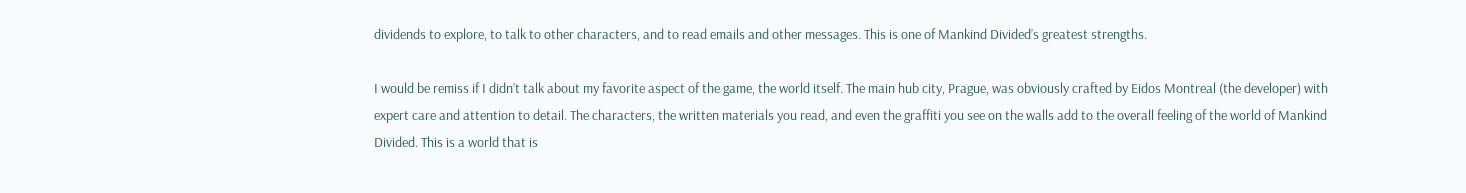dividends to explore, to talk to other characters, and to read emails and other messages. This is one of Mankind Divided’s greatest strengths.

I would be remiss if I didn’t talk about my favorite aspect of the game, the world itself. The main hub city, Prague, was obviously crafted by Eidos Montreal (the developer) with expert care and attention to detail. The characters, the written materials you read, and even the graffiti you see on the walls add to the overall feeling of the world of Mankind Divided. This is a world that is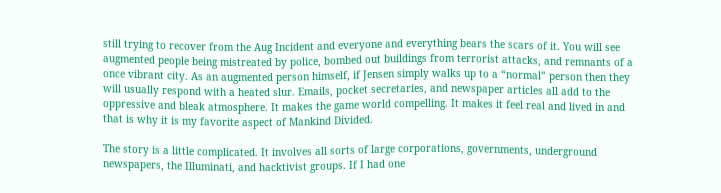still trying to recover from the Aug Incident and everyone and everything bears the scars of it. You will see augmented people being mistreated by police, bombed out buildings from terrorist attacks, and remnants of a once vibrant city. As an augmented person himself, if Jensen simply walks up to a “normal” person then they will usually respond with a heated slur. Emails, pocket secretaries, and newspaper articles all add to the oppressive and bleak atmosphere. It makes the game world compelling. It makes it feel real and lived in and that is why it is my favorite aspect of Mankind Divided.

The story is a little complicated. It involves all sorts of large corporations, governments, underground newspapers, the Illuminati, and hacktivist groups. If I had one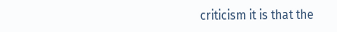criticism it is that the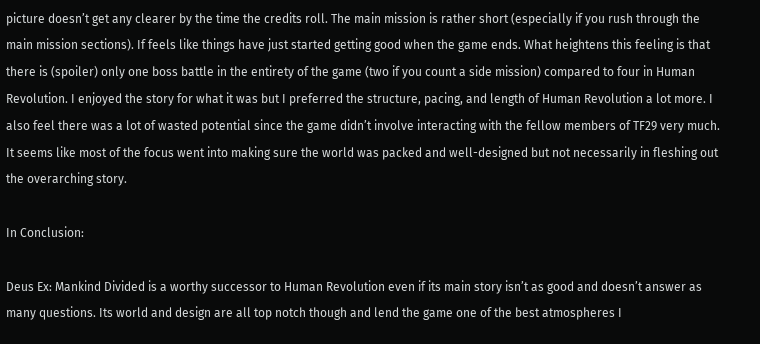picture doesn’t get any clearer by the time the credits roll. The main mission is rather short (especially if you rush through the main mission sections). If feels like things have just started getting good when the game ends. What heightens this feeling is that there is (spoiler) only one boss battle in the entirety of the game (two if you count a side mission) compared to four in Human Revolution. I enjoyed the story for what it was but I preferred the structure, pacing, and length of Human Revolution a lot more. I also feel there was a lot of wasted potential since the game didn’t involve interacting with the fellow members of TF29 very much. It seems like most of the focus went into making sure the world was packed and well-designed but not necessarily in fleshing out the overarching story.

In Conclusion:

Deus Ex: Mankind Divided is a worthy successor to Human Revolution even if its main story isn’t as good and doesn’t answer as many questions. Its world and design are all top notch though and lend the game one of the best atmospheres I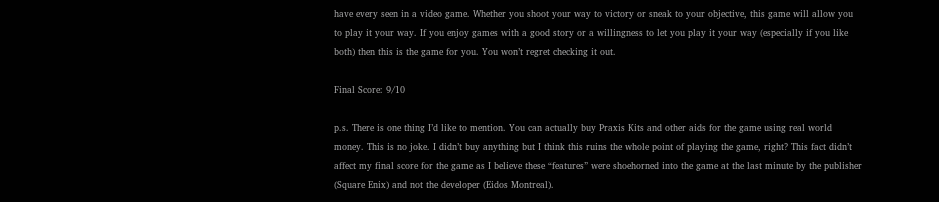have every seen in a video game. Whether you shoot your way to victory or sneak to your objective, this game will allow you to play it your way. If you enjoy games with a good story or a willingness to let you play it your way (especially if you like both) then this is the game for you. You won’t regret checking it out.

Final Score: 9/10

p.s. There is one thing I’d like to mention. You can actually buy Praxis Kits and other aids for the game using real world money. This is no joke. I didn’t buy anything but I think this ruins the whole point of playing the game, right? This fact didn’t affect my final score for the game as I believe these “features” were shoehorned into the game at the last minute by the publisher (Square Enix) and not the developer (Eidos Montreal).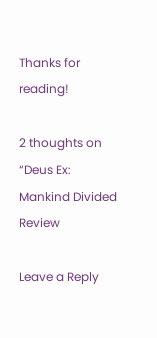Thanks for reading!

2 thoughts on “Deus Ex: Mankind Divided Review

Leave a Reply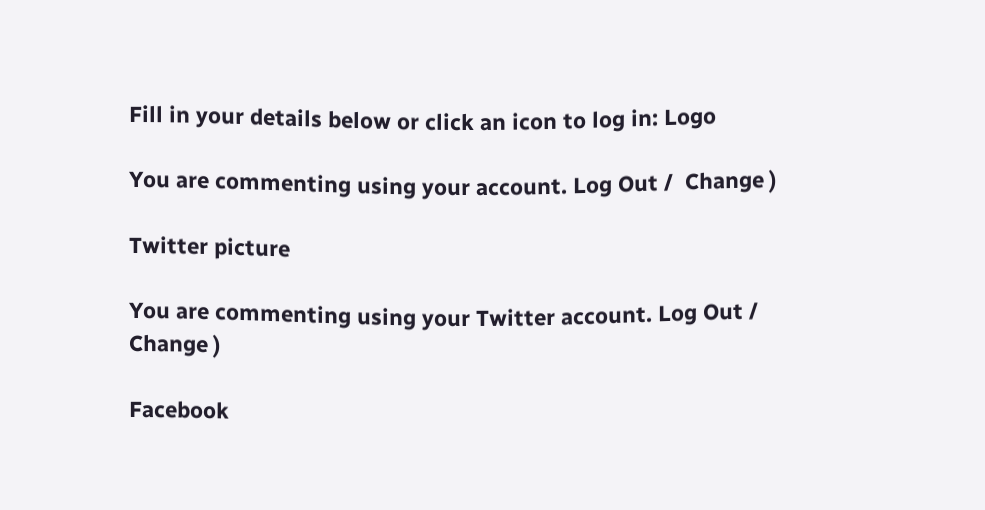Fill in your details below or click an icon to log in: Logo

You are commenting using your account. Log Out /  Change )

Twitter picture

You are commenting using your Twitter account. Log Out /  Change )

Facebook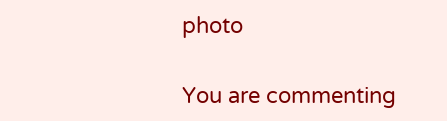photo

You are commenting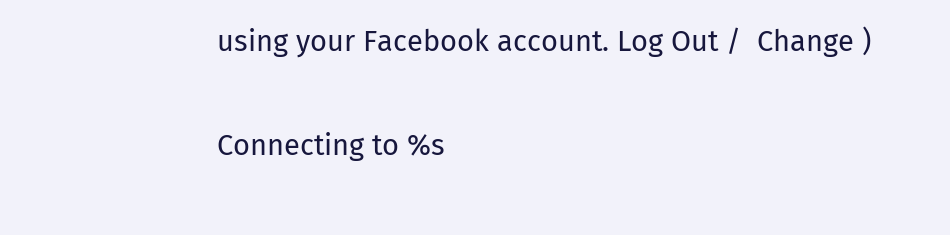using your Facebook account. Log Out /  Change )

Connecting to %s